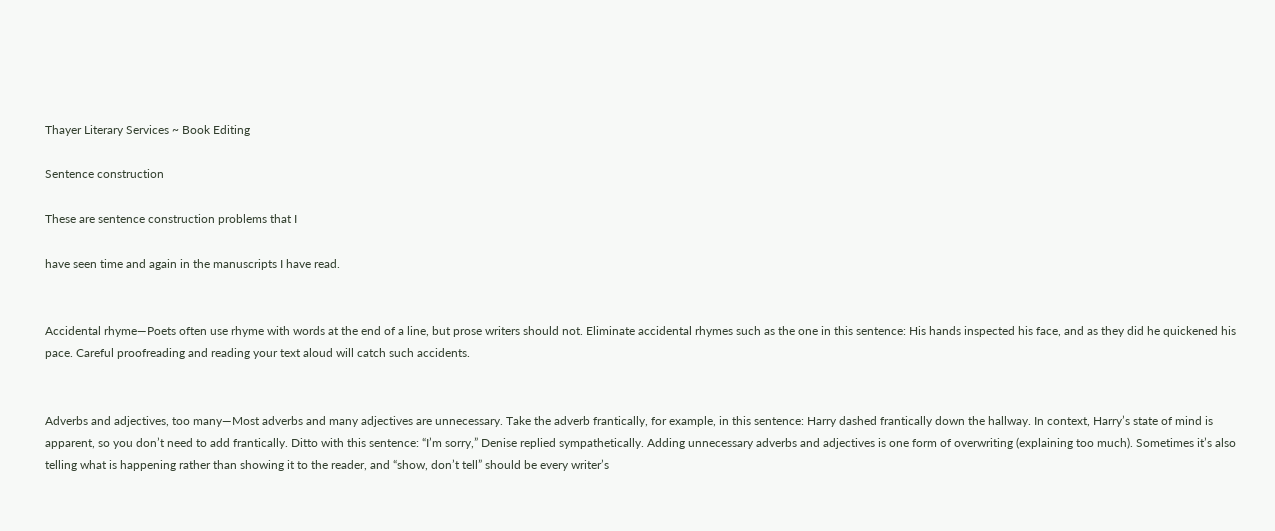Thayer Literary Services ~ Book Editing

Sentence construction

These are sentence construction problems that I

have seen time and again in the manuscripts I have read.


Accidental rhyme—Poets often use rhyme with words at the end of a line, but prose writers should not. Eliminate accidental rhymes such as the one in this sentence: His hands inspected his face, and as they did he quickened his pace. Careful proofreading and reading your text aloud will catch such accidents.


Adverbs and adjectives, too many—Most adverbs and many adjectives are unnecessary. Take the adverb frantically, for example, in this sentence: Harry dashed frantically down the hallway. In context, Harry’s state of mind is apparent, so you don’t need to add frantically. Ditto with this sentence: “I’m sorry,” Denise replied sympathetically. Adding unnecessary adverbs and adjectives is one form of overwriting (explaining too much). Sometimes it’s also telling what is happening rather than showing it to the reader, and “show, don’t tell” should be every writer’s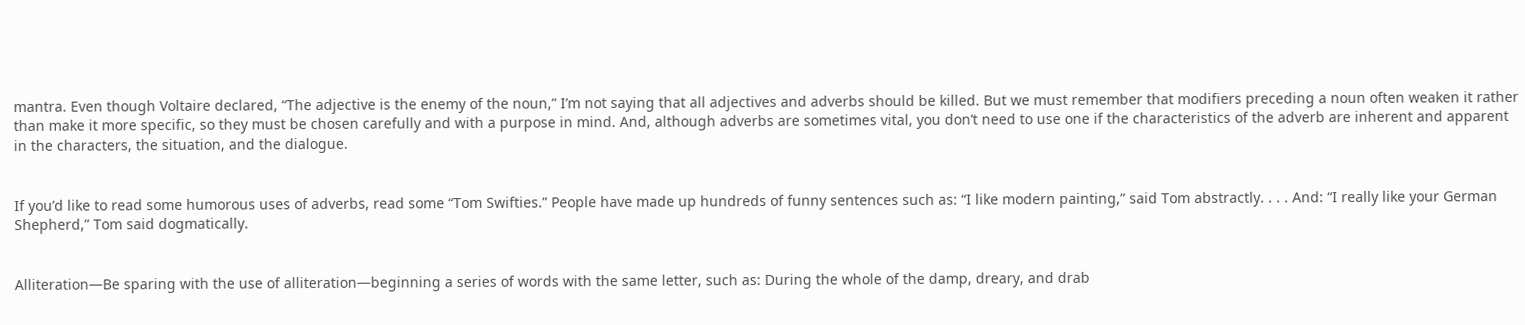mantra. Even though Voltaire declared, “The adjective is the enemy of the noun,” I’m not saying that all adjectives and adverbs should be killed. But we must remember that modifiers preceding a noun often weaken it rather than make it more specific, so they must be chosen carefully and with a purpose in mind. And, although adverbs are sometimes vital, you don’t need to use one if the characteristics of the adverb are inherent and apparent in the characters, the situation, and the dialogue.


If you’d like to read some humorous uses of adverbs, read some “Tom Swifties.” People have made up hundreds of funny sentences such as: “I like modern painting,” said Tom abstractly. . . . And: “I really like your German Shepherd,” Tom said dogmatically.


Alliteration—Be sparing with the use of alliteration—beginning a series of words with the same letter, such as: During the whole of the damp, dreary, and drab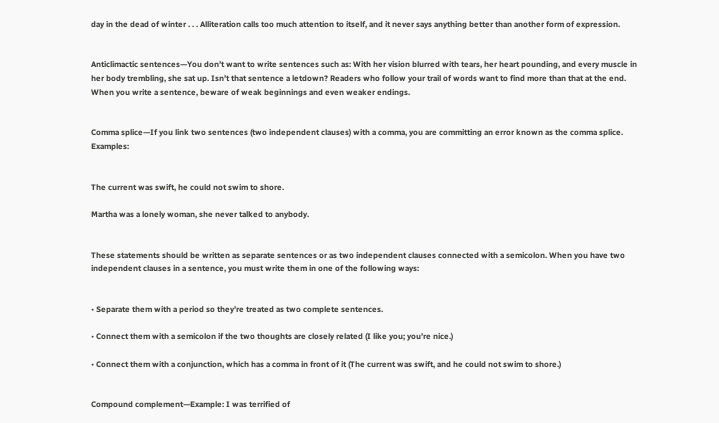day in the dead of winter . . . Alliteration calls too much attention to itself, and it never says anything better than another form of expression.


Anticlimactic sentences—You don’t want to write sentences such as: With her vision blurred with tears, her heart pounding, and every muscle in her body trembling, she sat up. Isn’t that sentence a letdown? Readers who follow your trail of words want to find more than that at the end. When you write a sentence, beware of weak beginnings and even weaker endings.


Comma splice—If you link two sentences (two independent clauses) with a comma, you are committing an error known as the comma splice. Examples:


The current was swift, he could not swim to shore.

Martha was a lonely woman, she never talked to anybody.


These statements should be written as separate sentences or as two independent clauses connected with a semicolon. When you have two independent clauses in a sentence, you must write them in one of the following ways:


• Separate them with a period so they’re treated as two complete sentences.

• Connect them with a semicolon if the two thoughts are closely related (I like you; you’re nice.)

• Connect them with a conjunction, which has a comma in front of it (The current was swift, and he could not swim to shore.)


Compound complement—Example: I was terrified of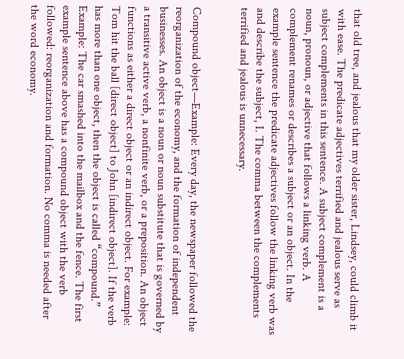that old tree, and jealous that my older sister, Lindsey, could climb it with ease. The predicate adjectives terrified and jealous serve as subject complements in this sentence. A subject complement is a noun, pronoun, or adjective that follows a linking verb. A complement renames or describes a subject or an object. In the example sentence the predicate adjectives follow the linking verb was and describe the subject, I. The comma between the complements terrified and jealous is unnecessary.


Compound object—Example: Every day, the newspaper followed the reorganization of the economy, and the formation of independent businesses. An object is a noun or noun substitute that is governed by a transitive active verb, a nonfinite verb, or a preposition. An object functions as either a direct object or an indirect object. For example: Tom hit the ball [direct object] to John [indirect object]. If the verb has more than one object, then the object is called “compound.” Example: The car smashed into the mailbox and the fence. The first example sentence above has a compound object with the verb followed: reorganization and formation. No comma is needed after the word economy.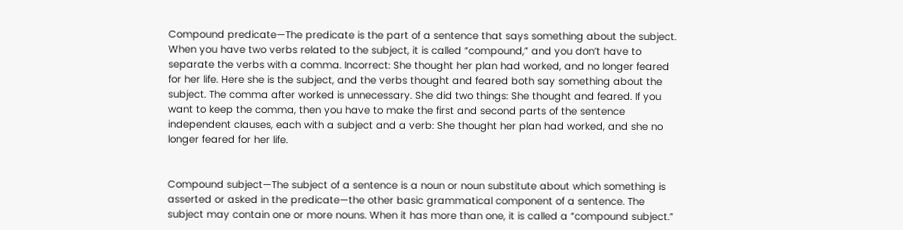Compound predicate—The predicate is the part of a sentence that says something about the subject. When you have two verbs related to the subject, it is called “compound,” and you don’t have to separate the verbs with a comma. Incorrect: She thought her plan had worked, and no longer feared for her life. Here she is the subject, and the verbs thought and feared both say something about the subject. The comma after worked is unnecessary. She did two things: She thought and feared. If you want to keep the comma, then you have to make the first and second parts of the sentence independent clauses, each with a subject and a verb: She thought her plan had worked, and she no longer feared for her life.


Compound subject—The subject of a sentence is a noun or noun substitute about which something is asserted or asked in the predicate—the other basic grammatical component of a sentence. The subject may contain one or more nouns. When it has more than one, it is called a “compound subject.”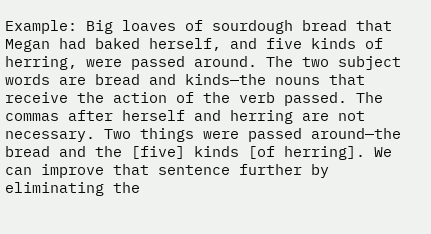Example: Big loaves of sourdough bread that Megan had baked herself, and five kinds of herring, were passed around. The two subject words are bread and kinds—the nouns that receive the action of the verb passed. The commas after herself and herring are not necessary. Two things were passed around—the bread and the [five] kinds [of herring]. We can improve that sentence further by eliminating the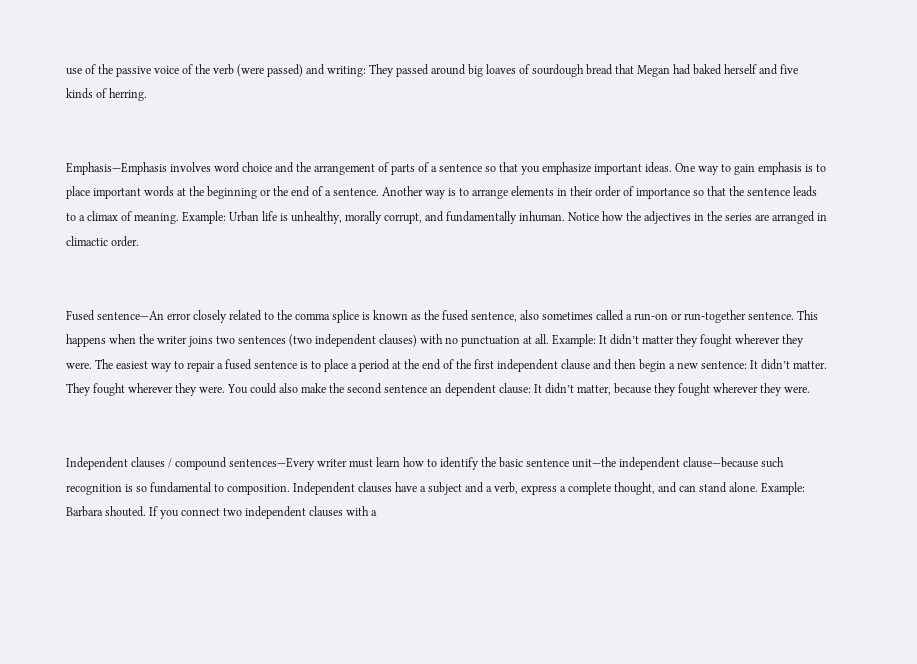use of the passive voice of the verb (were passed) and writing: They passed around big loaves of sourdough bread that Megan had baked herself and five kinds of herring.


Emphasis—Emphasis involves word choice and the arrangement of parts of a sentence so that you emphasize important ideas. One way to gain emphasis is to place important words at the beginning or the end of a sentence. Another way is to arrange elements in their order of importance so that the sentence leads to a climax of meaning. Example: Urban life is unhealthy, morally corrupt, and fundamentally inhuman. Notice how the adjectives in the series are arranged in climactic order.


Fused sentence—An error closely related to the comma splice is known as the fused sentence, also sometimes called a run-on or run-together sentence. This happens when the writer joins two sentences (two independent clauses) with no punctuation at all. Example: It didn’t matter they fought wherever they were. The easiest way to repair a fused sentence is to place a period at the end of the first independent clause and then begin a new sentence: It didn’t matter. They fought wherever they were. You could also make the second sentence an dependent clause: It didn’t matter, because they fought wherever they were.


Independent clauses / compound sentences—Every writer must learn how to identify the basic sentence unit—the independent clause—because such recognition is so fundamental to composition. Independent clauses have a subject and a verb, express a complete thought, and can stand alone. Example: Barbara shouted. If you connect two independent clauses with a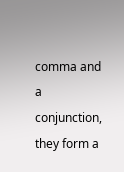comma and a conjunction, they form a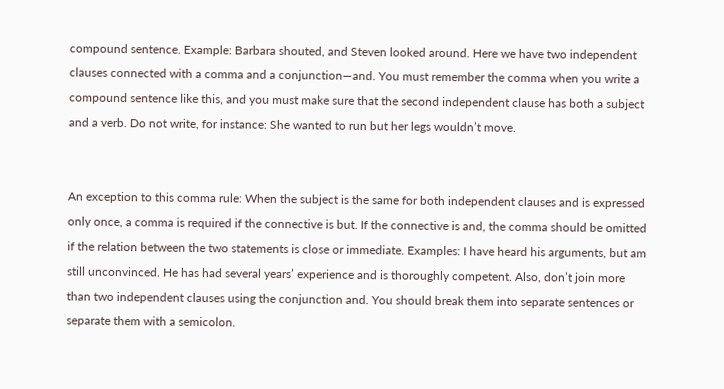compound sentence. Example: Barbara shouted, and Steven looked around. Here we have two independent clauses connected with a comma and a conjunction—and. You must remember the comma when you write a compound sentence like this, and you must make sure that the second independent clause has both a subject and a verb. Do not write, for instance: She wanted to run but her legs wouldn’t move.


An exception to this comma rule: When the subject is the same for both independent clauses and is expressed only once, a comma is required if the connective is but. If the connective is and, the comma should be omitted if the relation between the two statements is close or immediate. Examples: I have heard his arguments, but am still unconvinced. He has had several years’ experience and is thoroughly competent. Also, don’t join more than two independent clauses using the conjunction and. You should break them into separate sentences or separate them with a semicolon.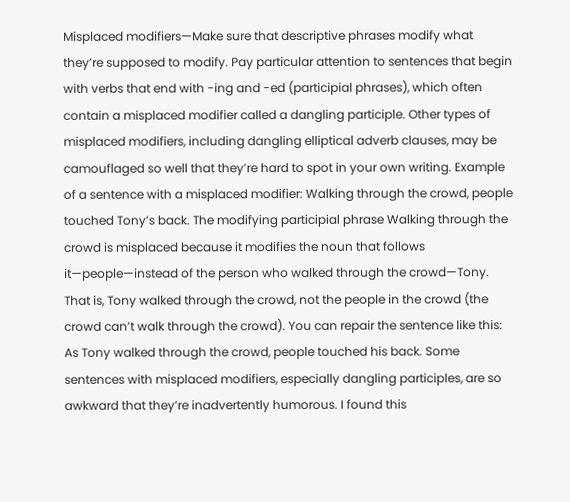Misplaced modifiers—Make sure that descriptive phrases modify what they’re supposed to modify. Pay particular attention to sentences that begin with verbs that end with -ing and -ed (participial phrases), which often contain a misplaced modifier called a dangling participle. Other types of misplaced modifiers, including dangling elliptical adverb clauses, may be camouflaged so well that they’re hard to spot in your own writing. Example of a sentence with a misplaced modifier: Walking through the crowd, people touched Tony’s back. The modifying participial phrase Walking through the crowd is misplaced because it modifies the noun that follows it—people—instead of the person who walked through the crowd—Tony. That is, Tony walked through the crowd, not the people in the crowd (the crowd can’t walk through the crowd). You can repair the sentence like this: As Tony walked through the crowd, people touched his back. Some sentences with misplaced modifiers, especially dangling participles, are so awkward that they’re inadvertently humorous. I found this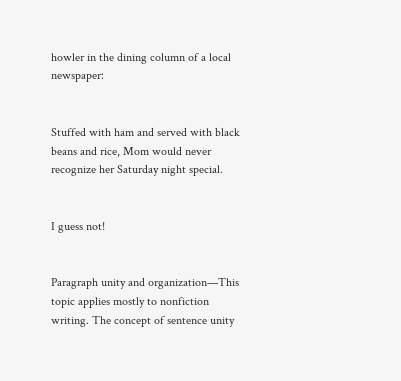howler in the dining column of a local newspaper:


Stuffed with ham and served with black beans and rice, Mom would never recognize her Saturday night special.


I guess not!


Paragraph unity and organization—This topic applies mostly to nonfiction writing. The concept of sentence unity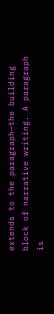extends to the paragraph—the building block of narrative writing. A paragraph is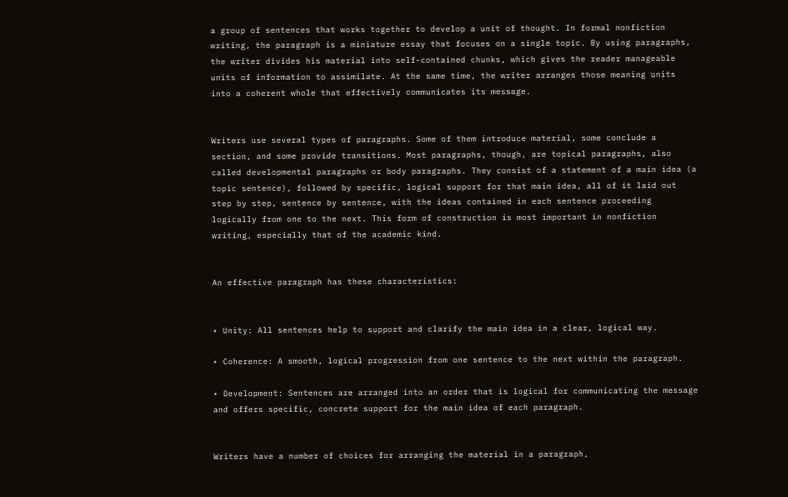a group of sentences that works together to develop a unit of thought. In formal nonfiction writing, the paragraph is a miniature essay that focuses on a single topic. By using paragraphs, the writer divides his material into self-contained chunks, which gives the reader manageable units of information to assimilate. At the same time, the writer arranges those meaning units into a coherent whole that effectively communicates its message.


Writers use several types of paragraphs. Some of them introduce material, some conclude a section, and some provide transitions. Most paragraphs, though, are topical paragraphs, also called developmental paragraphs or body paragraphs. They consist of a statement of a main idea (a topic sentence), followed by specific, logical support for that main idea, all of it laid out step by step, sentence by sentence, with the ideas contained in each sentence proceeding logically from one to the next. This form of construction is most important in nonfiction writing, especially that of the academic kind.


An effective paragraph has these characteristics:


• Unity: All sentences help to support and clarify the main idea in a clear, logical way.

• Coherence: A smooth, logical progression from one sentence to the next within the paragraph.

• Development: Sentences are arranged into an order that is logical for communicating the message and offers specific, concrete support for the main idea of each paragraph.


Writers have a number of choices for arranging the material in a paragraph,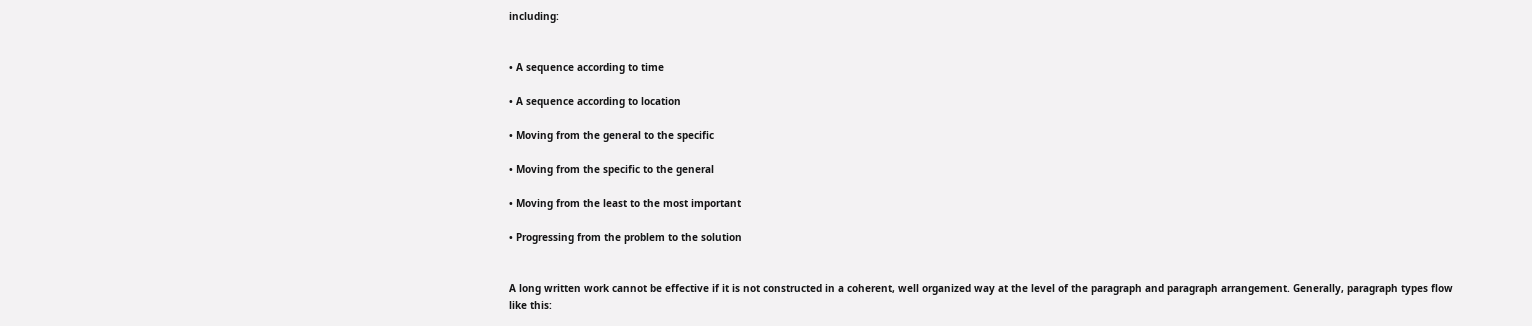including:


• A sequence according to time

• A sequence according to location

• Moving from the general to the specific

• Moving from the specific to the general

• Moving from the least to the most important

• Progressing from the problem to the solution


A long written work cannot be effective if it is not constructed in a coherent, well organized way at the level of the paragraph and paragraph arrangement. Generally, paragraph types flow like this: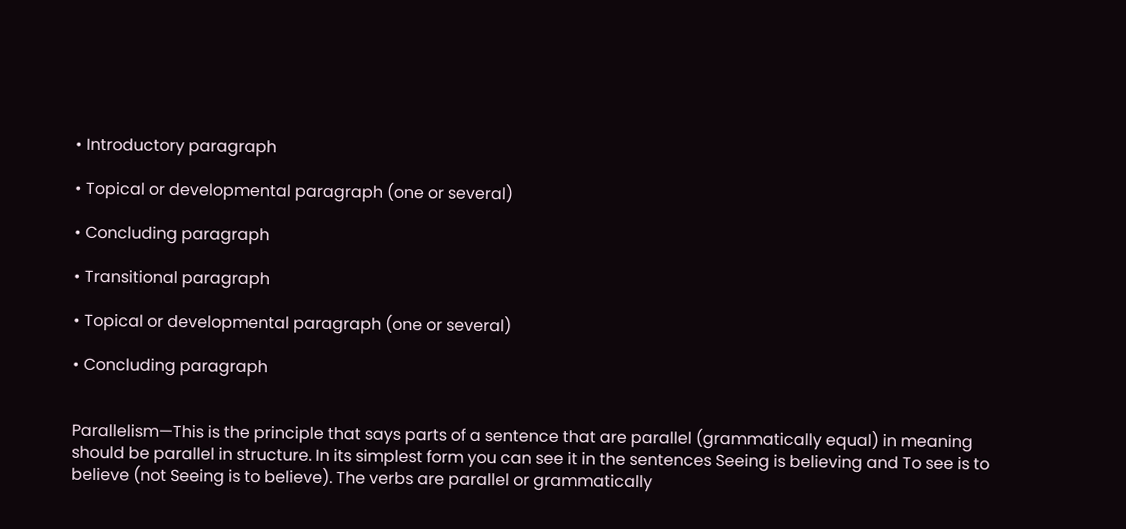• Introductory paragraph

• Topical or developmental paragraph (one or several)

• Concluding paragraph

• Transitional paragraph

• Topical or developmental paragraph (one or several)

• Concluding paragraph


Parallelism—This is the principle that says parts of a sentence that are parallel (grammatically equal) in meaning should be parallel in structure. In its simplest form you can see it in the sentences Seeing is believing and To see is to believe (not Seeing is to believe). The verbs are parallel or grammatically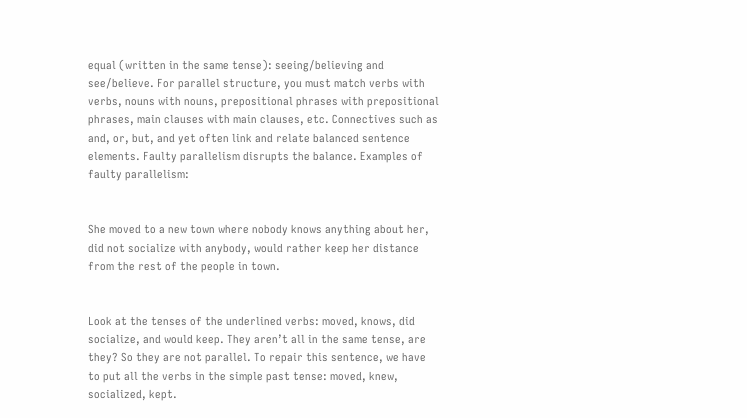equal (written in the same tense): seeing/believing and see/believe. For parallel structure, you must match verbs with verbs, nouns with nouns, prepositional phrases with prepositional phrases, main clauses with main clauses, etc. Connectives such as and, or, but, and yet often link and relate balanced sentence elements. Faulty parallelism disrupts the balance. Examples of faulty parallelism:


She moved to a new town where nobody knows anything about her, did not socialize with anybody, would rather keep her distance from the rest of the people in town.


Look at the tenses of the underlined verbs: moved, knows, did socialize, and would keep. They aren’t all in the same tense, are they? So they are not parallel. To repair this sentence, we have to put all the verbs in the simple past tense: moved, knew, socialized, kept.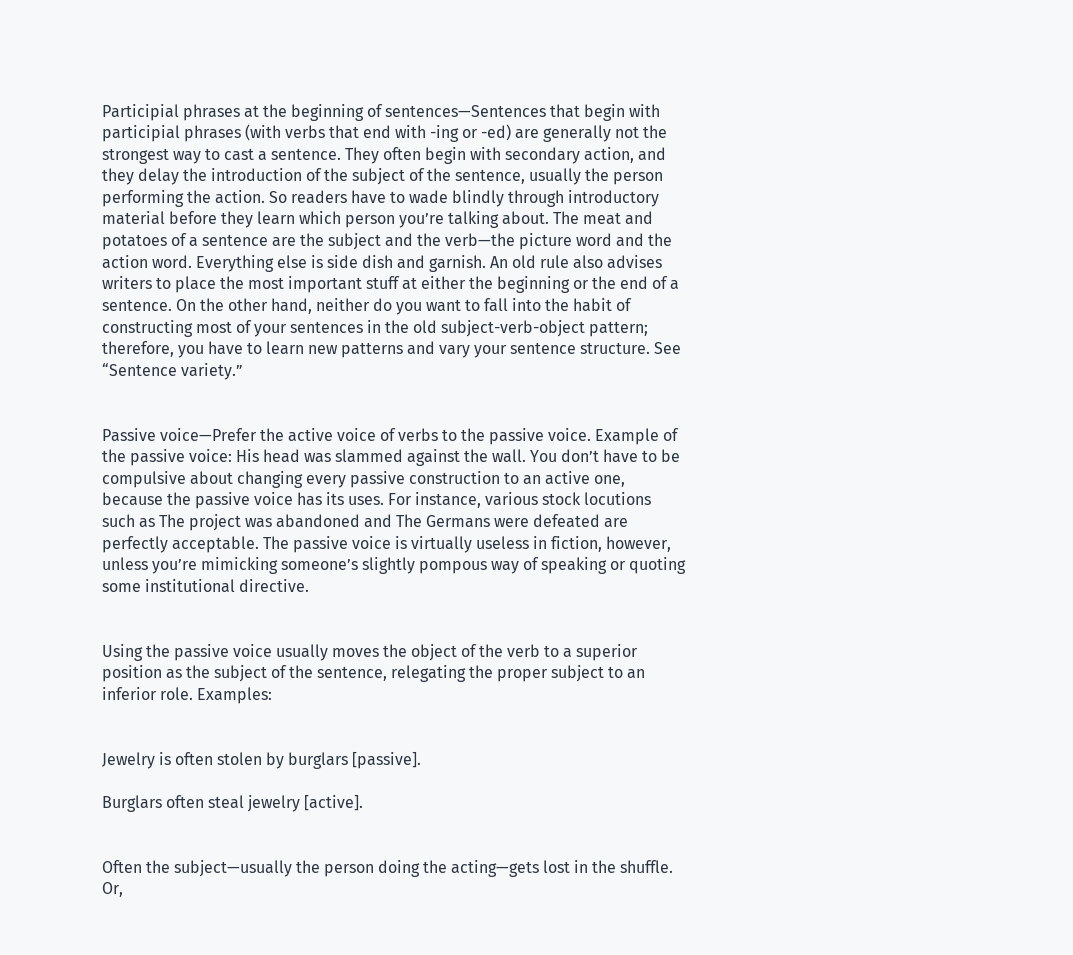Participial phrases at the beginning of sentences—Sentences that begin with participial phrases (with verbs that end with -ing or -ed) are generally not the strongest way to cast a sentence. They often begin with secondary action, and they delay the introduction of the subject of the sentence, usually the person performing the action. So readers have to wade blindly through introductory material before they learn which person you’re talking about. The meat and potatoes of a sentence are the subject and the verb—the picture word and the action word. Everything else is side dish and garnish. An old rule also advises writers to place the most important stuff at either the beginning or the end of a sentence. On the other hand, neither do you want to fall into the habit of constructing most of your sentences in the old subject-verb-object pattern; therefore, you have to learn new patterns and vary your sentence structure. See “Sentence variety.”


Passive voice—Prefer the active voice of verbs to the passive voice. Example of the passive voice: His head was slammed against the wall. You don’t have to be compulsive about changing every passive construction to an active one, because the passive voice has its uses. For instance, various stock locutions such as The project was abandoned and The Germans were defeated are perfectly acceptable. The passive voice is virtually useless in fiction, however, unless you’re mimicking someone’s slightly pompous way of speaking or quoting some institutional directive.


Using the passive voice usually moves the object of the verb to a superior position as the subject of the sentence, relegating the proper subject to an inferior role. Examples:


Jewelry is often stolen by burglars [passive].

Burglars often steal jewelry [active].


Often the subject—usually the person doing the acting—gets lost in the shuffle. Or,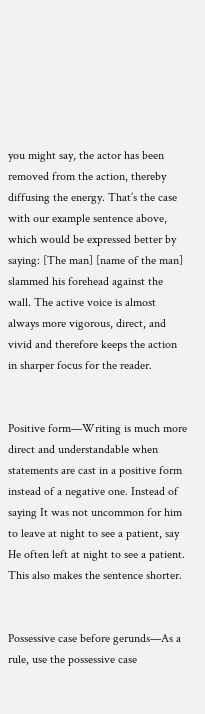you might say, the actor has been removed from the action, thereby diffusing the energy. That’s the case with our example sentence above, which would be expressed better by saying: [The man] [name of the man] slammed his forehead against the wall. The active voice is almost always more vigorous, direct, and vivid and therefore keeps the action in sharper focus for the reader.


Positive form—Writing is much more direct and understandable when statements are cast in a positive form instead of a negative one. Instead of saying It was not uncommon for him to leave at night to see a patient, say He often left at night to see a patient. This also makes the sentence shorter.


Possessive case before gerunds—As a rule, use the possessive case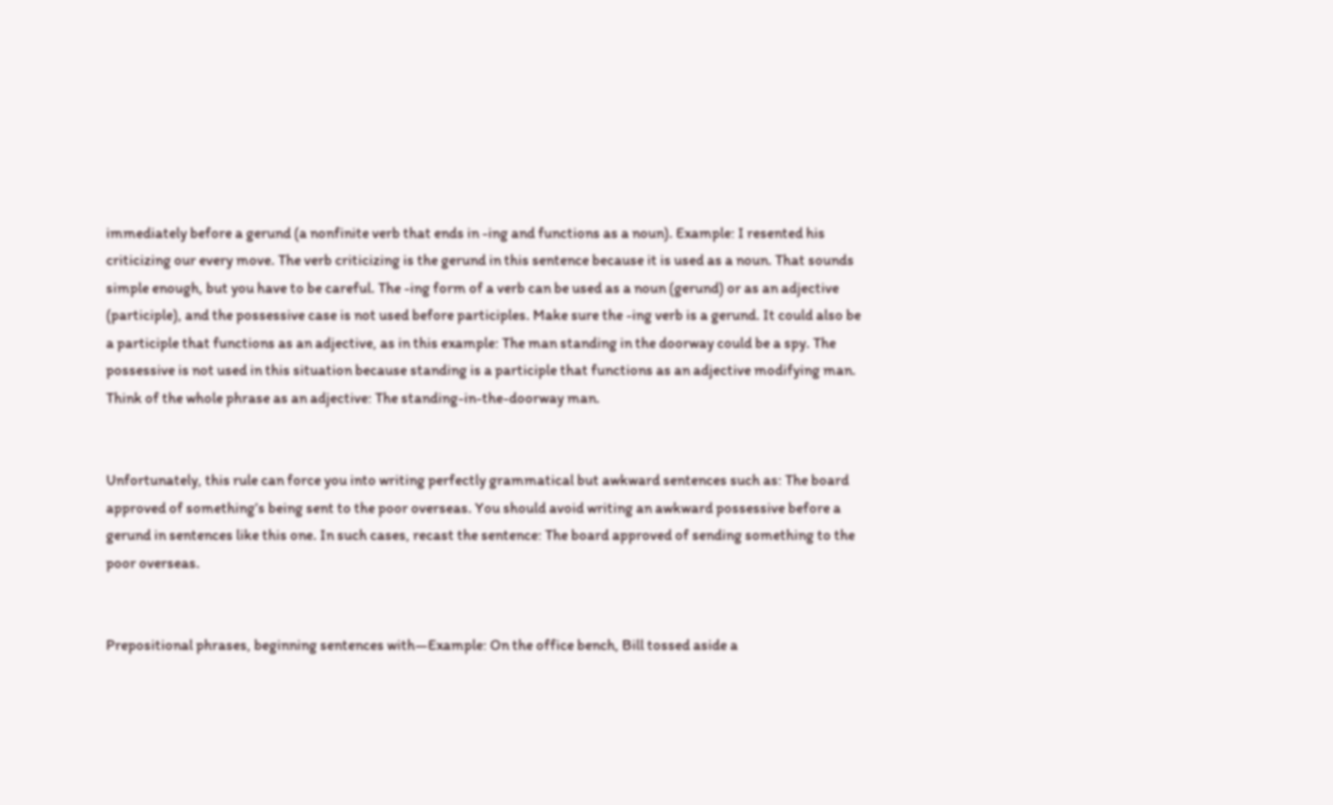immediately before a gerund (a nonfinite verb that ends in -ing and functions as a noun). Example: I resented his criticizing our every move. The verb criticizing is the gerund in this sentence because it is used as a noun. That sounds simple enough, but you have to be careful. The -ing form of a verb can be used as a noun (gerund) or as an adjective (participle), and the possessive case is not used before participles. Make sure the -ing verb is a gerund. It could also be a participle that functions as an adjective, as in this example: The man standing in the doorway could be a spy. The possessive is not used in this situation because standing is a participle that functions as an adjective modifying man. Think of the whole phrase as an adjective: The standing-in-the-doorway man.


Unfortunately, this rule can force you into writing perfectly grammatical but awkward sentences such as: The board approved of something’s being sent to the poor overseas. You should avoid writing an awkward possessive before a gerund in sentences like this one. In such cases, recast the sentence: The board approved of sending something to the poor overseas.


Prepositional phrases, beginning sentences with—Example: On the office bench, Bill tossed aside a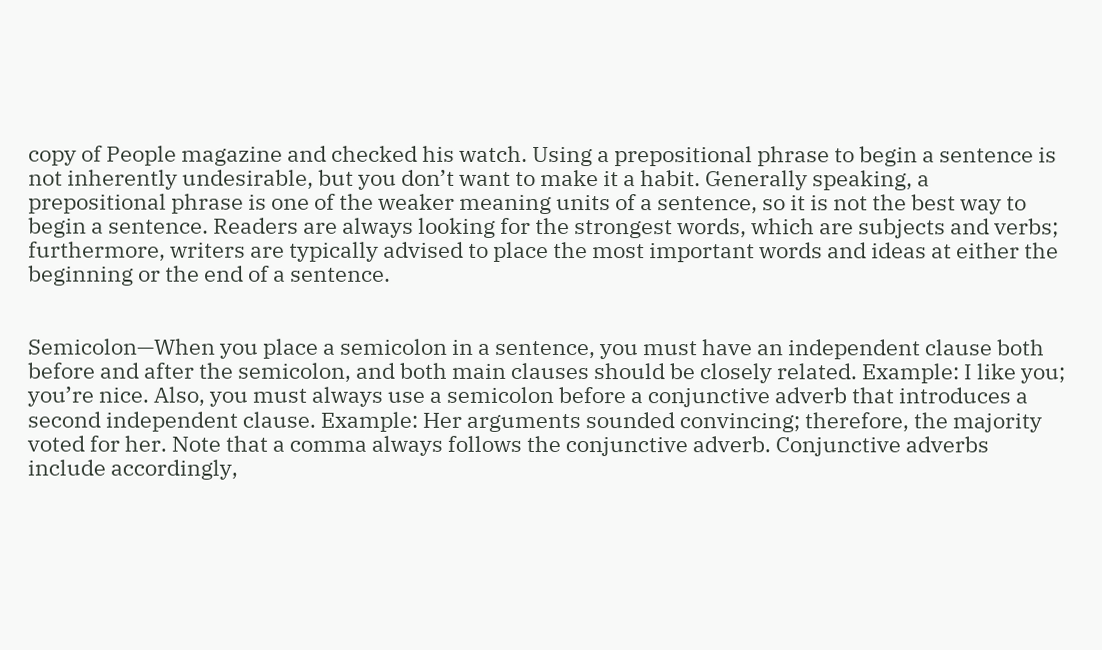copy of People magazine and checked his watch. Using a prepositional phrase to begin a sentence is not inherently undesirable, but you don’t want to make it a habit. Generally speaking, a prepositional phrase is one of the weaker meaning units of a sentence, so it is not the best way to begin a sentence. Readers are always looking for the strongest words, which are subjects and verbs; furthermore, writers are typically advised to place the most important words and ideas at either the beginning or the end of a sentence.


Semicolon—When you place a semicolon in a sentence, you must have an independent clause both before and after the semicolon, and both main clauses should be closely related. Example: I like you; you’re nice. Also, you must always use a semicolon before a conjunctive adverb that introduces a second independent clause. Example: Her arguments sounded convincing; therefore, the majority voted for her. Note that a comma always follows the conjunctive adverb. Conjunctive adverbs include accordingly,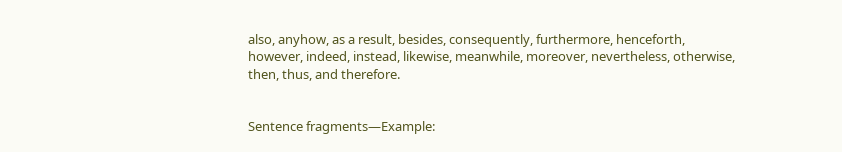also, anyhow, as a result, besides, consequently, furthermore, henceforth, however, indeed, instead, likewise, meanwhile, moreover, nevertheless, otherwise, then, thus, and therefore.


Sentence fragments—Example: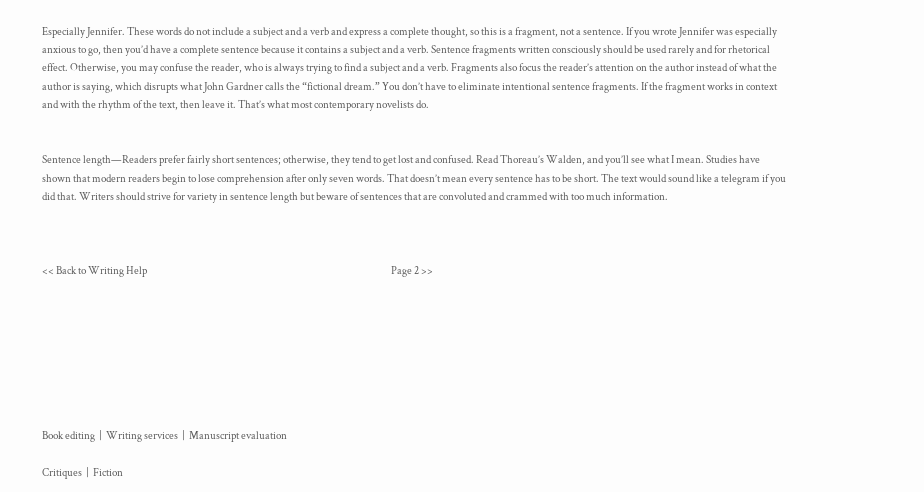Especially Jennifer. These words do not include a subject and a verb and express a complete thought, so this is a fragment, not a sentence. If you wrote Jennifer was especially anxious to go, then you’d have a complete sentence because it contains a subject and a verb. Sentence fragments written consciously should be used rarely and for rhetorical effect. Otherwise, you may confuse the reader, who is always trying to find a subject and a verb. Fragments also focus the reader’s attention on the author instead of what the author is saying, which disrupts what John Gardner calls the “fictional dream.” You don’t have to eliminate intentional sentence fragments. If the fragment works in context and with the rhythm of the text, then leave it. That’s what most contemporary novelists do.


Sentence length—Readers prefer fairly short sentences; otherwise, they tend to get lost and confused. Read Thoreau’s Walden, and you’ll see what I mean. Studies have shown that modern readers begin to lose comprehension after only seven words. That doesn’t mean every sentence has to be short. The text would sound like a telegram if you did that. Writers should strive for variety in sentence length but beware of sentences that are convoluted and crammed with too much information.



<< Back to Writing Help                                                                                                                          Page 2 >>








Book editing  |  Writing services  |  Manuscript evaluation

Critiques  |  Fiction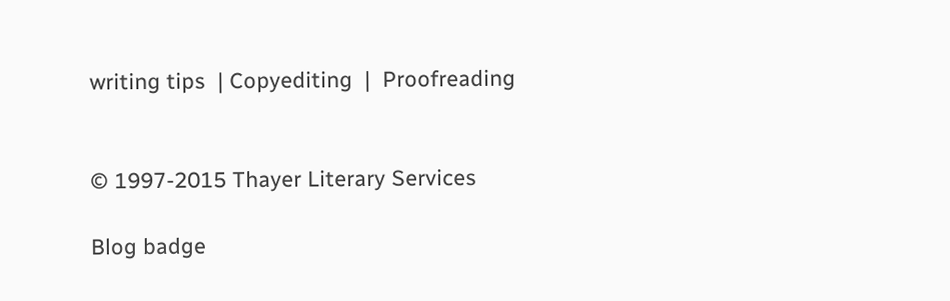writing tips  | Copyediting  |  Proofreading


© 1997-2015 Thayer Literary Services

Blog badge